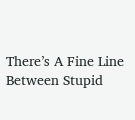There’s A Fine Line Between Stupid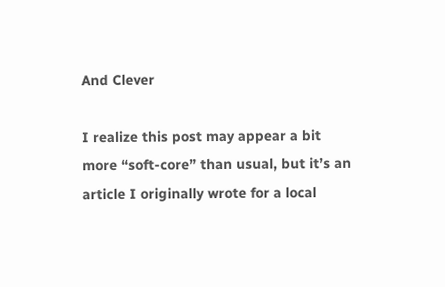And Clever

I realize this post may appear a bit more “soft-core” than usual, but it’s an article I originally wrote for a local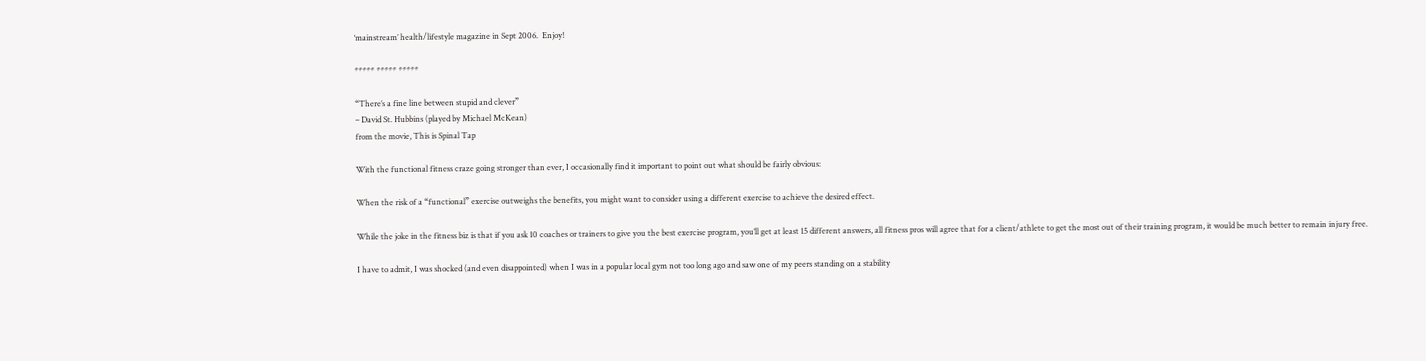‘mainstream’ health/lifestyle magazine in Sept 2006.  Enjoy!

***** ***** *****

“There’s a fine line between stupid and clever”
– David St. Hubbins (played by Michael McKean)
from the movie, This is Spinal Tap

With the functional fitness craze going stronger than ever, I occasionally find it important to point out what should be fairly obvious:

When the risk of a “functional” exercise outweighs the benefits, you might want to consider using a different exercise to achieve the desired effect.

While the joke in the fitness biz is that if you ask 10 coaches or trainers to give you the best exercise program, you’ll get at least 15 different answers, all fitness pros will agree that for a client/athlete to get the most out of their training program, it would be much better to remain injury free.

I have to admit, I was shocked (and even disappointed) when I was in a popular local gym not too long ago and saw one of my peers standing on a stability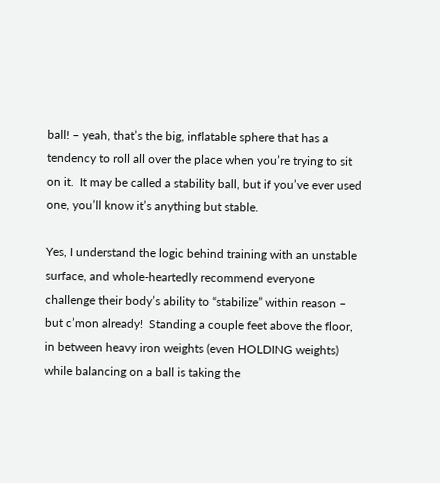ball! – yeah, that’s the big, inflatable sphere that has a tendency to roll all over the place when you’re trying to sit on it.  It may be called a stability ball, but if you’ve ever used one, you’ll know it’s anything but stable.

Yes, I understand the logic behind training with an unstable surface, and whole-heartedly recommend everyone challenge their body’s ability to “stabilize” within reason – but c’mon already!  Standing a couple feet above the floor, in between heavy iron weights (even HOLDING weights) while balancing on a ball is taking the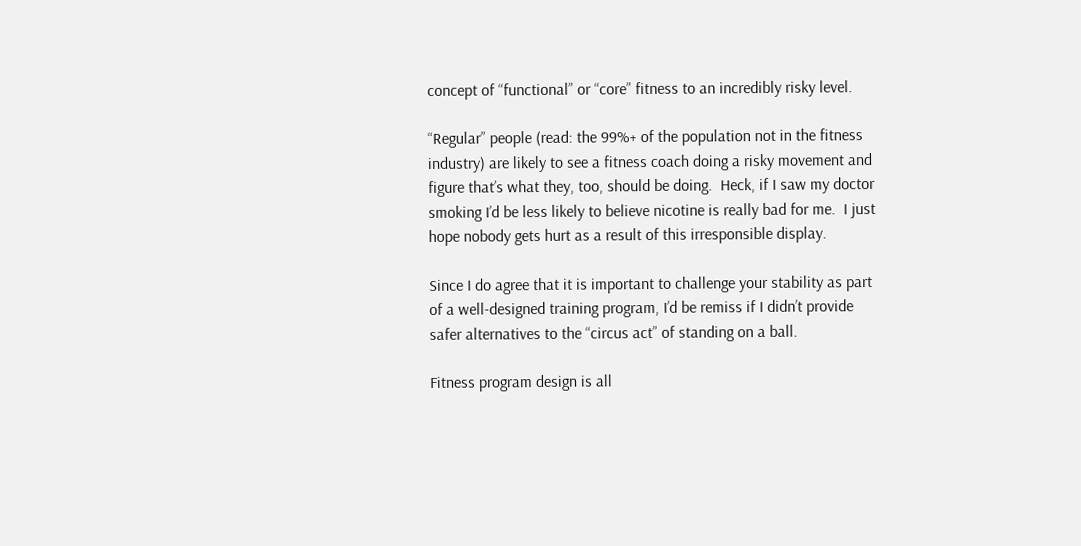concept of “functional” or “core” fitness to an incredibly risky level.

“Regular” people (read: the 99%+ of the population not in the fitness industry) are likely to see a fitness coach doing a risky movement and figure that’s what they, too, should be doing.  Heck, if I saw my doctor smoking I’d be less likely to believe nicotine is really bad for me.  I just hope nobody gets hurt as a result of this irresponsible display.

Since I do agree that it is important to challenge your stability as part of a well-designed training program, I’d be remiss if I didn’t provide safer alternatives to the “circus act” of standing on a ball.

Fitness program design is all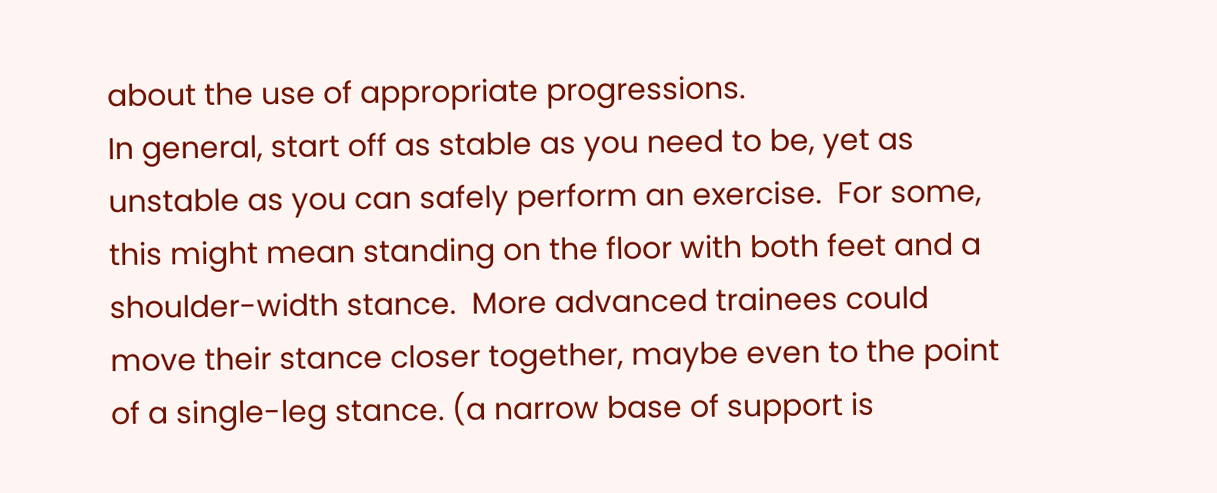about the use of appropriate progressions.
In general, start off as stable as you need to be, yet as unstable as you can safely perform an exercise.  For some, this might mean standing on the floor with both feet and a shoulder-width stance.  More advanced trainees could move their stance closer together, maybe even to the point of a single-leg stance. (a narrow base of support is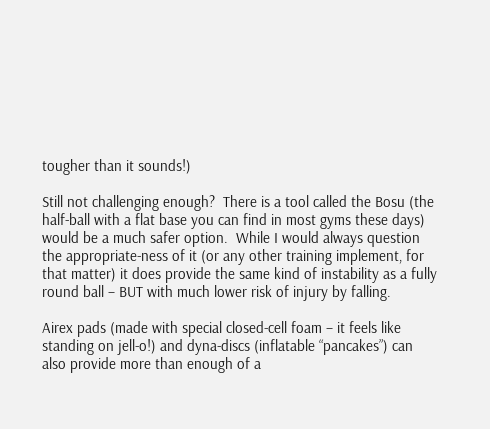tougher than it sounds!)

Still not challenging enough?  There is a tool called the Bosu (the half-ball with a flat base you can find in most gyms these days) would be a much safer option.  While I would always question the appropriate-ness of it (or any other training implement, for that matter) it does provide the same kind of instability as a fully round ball – BUT with much lower risk of injury by falling.

Airex pads (made with special closed-cell foam – it feels like standing on jell-o!) and dyna-discs (inflatable “pancakes”) can also provide more than enough of a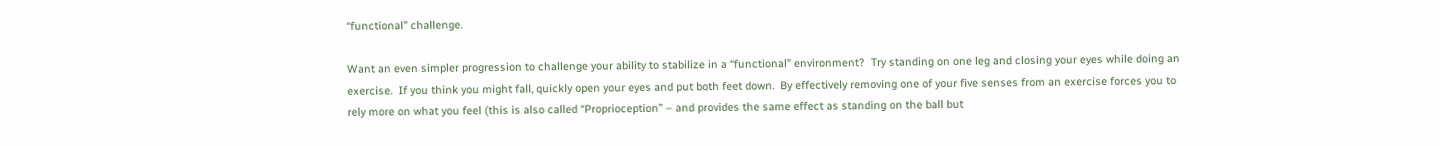“functional” challenge.

Want an even simpler progression to challenge your ability to stabilize in a “functional” environment?  Try standing on one leg and closing your eyes while doing an exercise.  If you think you might fall, quickly open your eyes and put both feet down.  By effectively removing one of your five senses from an exercise forces you to rely more on what you feel (this is also called “Proprioception” – and provides the same effect as standing on the ball but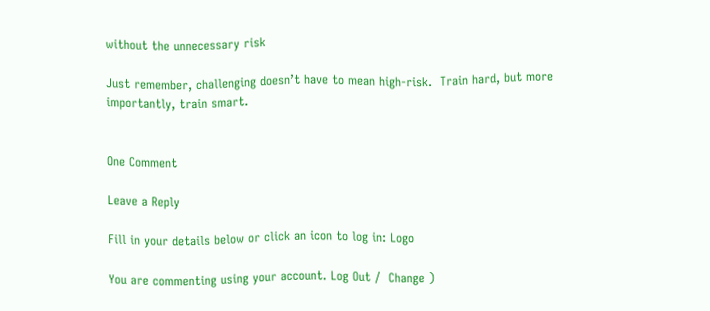without the unnecessary risk

Just remember, challenging doesn’t have to mean high-risk.  Train hard, but more importantly, train smart.


One Comment

Leave a Reply

Fill in your details below or click an icon to log in: Logo

You are commenting using your account. Log Out /  Change )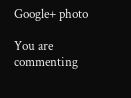Google+ photo

You are commenting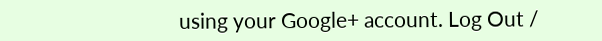using your Google+ account. Log Out /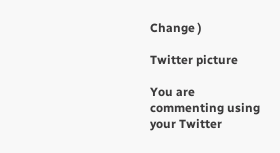Change )

Twitter picture

You are commenting using your Twitter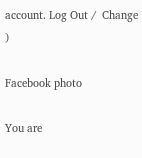account. Log Out /  Change )

Facebook photo

You are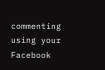commenting using your Facebook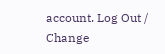account. Log Out /  Change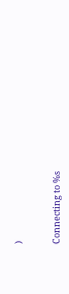)


Connecting to %s